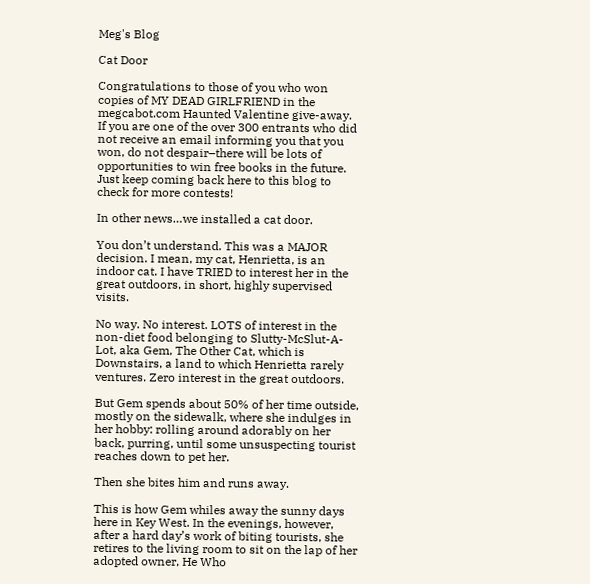Meg's Blog

Cat Door

Congratulations to those of you who won copies of MY DEAD GIRLFRIEND in the megcabot.com Haunted Valentine give-away. If you are one of the over 300 entrants who did not receive an email informing you that you won, do not despair–there will be lots of opportunities to win free books in the future. Just keep coming back here to this blog to check for more contests!

In other news…we installed a cat door.

You don’t understand. This was a MAJOR decision. I mean, my cat, Henrietta, is an indoor cat. I have TRIED to interest her in the great outdoors, in short, highly supervised visits.

No way. No interest. LOTS of interest in the non-diet food belonging to Slutty-McSlut-A-Lot, aka Gem, The Other Cat, which is Downstairs, a land to which Henrietta rarely ventures. Zero interest in the great outdoors.

But Gem spends about 50% of her time outside, mostly on the sidewalk, where she indulges in her hobby: rolling around adorably on her back, purring, until some unsuspecting tourist reaches down to pet her.

Then she bites him and runs away.

This is how Gem whiles away the sunny days here in Key West. In the evenings, however, after a hard day’s work of biting tourists, she retires to the living room to sit on the lap of her adopted owner, He Who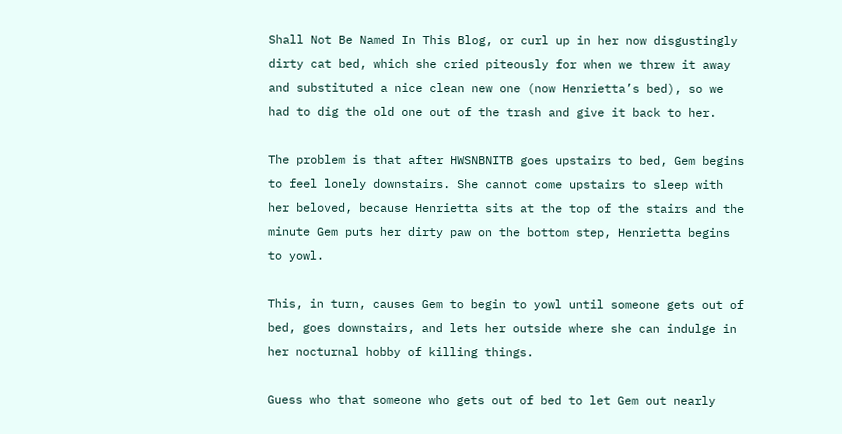Shall Not Be Named In This Blog, or curl up in her now disgustingly dirty cat bed, which she cried piteously for when we threw it away and substituted a nice clean new one (now Henrietta’s bed), so we had to dig the old one out of the trash and give it back to her.

The problem is that after HWSNBNITB goes upstairs to bed, Gem begins to feel lonely downstairs. She cannot come upstairs to sleep with her beloved, because Henrietta sits at the top of the stairs and the minute Gem puts her dirty paw on the bottom step, Henrietta begins to yowl.

This, in turn, causes Gem to begin to yowl until someone gets out of bed, goes downstairs, and lets her outside where she can indulge in her nocturnal hobby of killing things.

Guess who that someone who gets out of bed to let Gem out nearly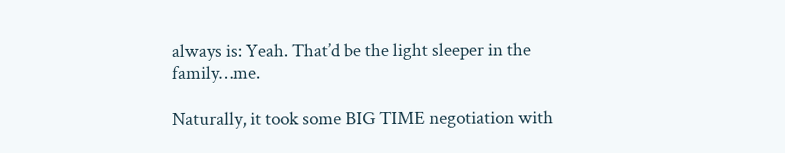always is: Yeah. That’d be the light sleeper in the family…me.

Naturally, it took some BIG TIME negotiation with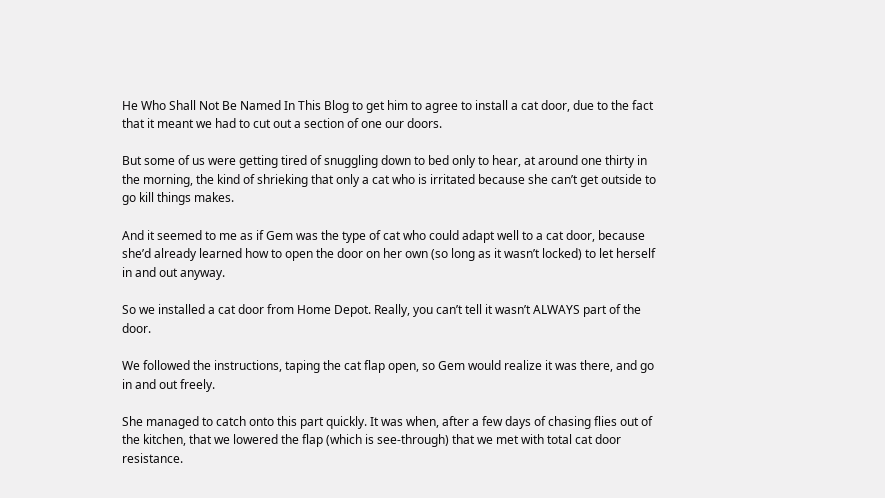He Who Shall Not Be Named In This Blog to get him to agree to install a cat door, due to the fact that it meant we had to cut out a section of one our doors.

But some of us were getting tired of snuggling down to bed only to hear, at around one thirty in the morning, the kind of shrieking that only a cat who is irritated because she can’t get outside to go kill things makes.

And it seemed to me as if Gem was the type of cat who could adapt well to a cat door, because she’d already learned how to open the door on her own (so long as it wasn’t locked) to let herself in and out anyway.

So we installed a cat door from Home Depot. Really, you can’t tell it wasn’t ALWAYS part of the door.

We followed the instructions, taping the cat flap open, so Gem would realize it was there, and go in and out freely.

She managed to catch onto this part quickly. It was when, after a few days of chasing flies out of the kitchen, that we lowered the flap (which is see-through) that we met with total cat door resistance.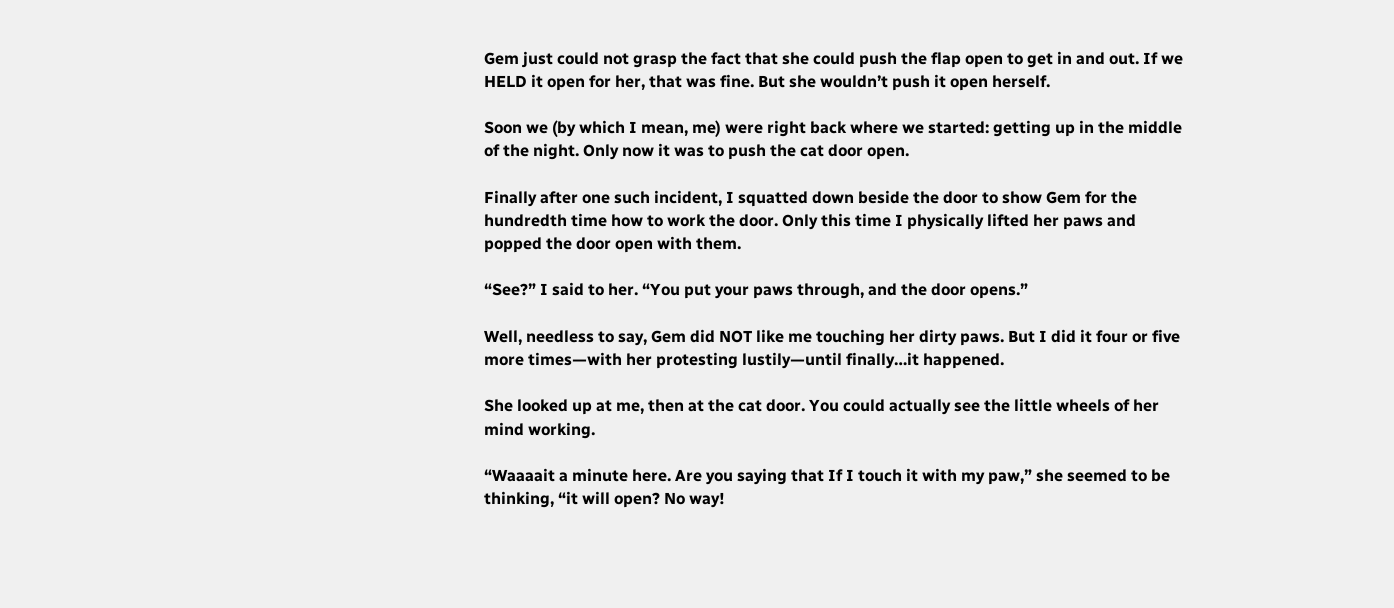Gem just could not grasp the fact that she could push the flap open to get in and out. If we HELD it open for her, that was fine. But she wouldn’t push it open herself.

Soon we (by which I mean, me) were right back where we started: getting up in the middle of the night. Only now it was to push the cat door open.

Finally after one such incident, I squatted down beside the door to show Gem for the hundredth time how to work the door. Only this time I physically lifted her paws and popped the door open with them.

“See?” I said to her. “You put your paws through, and the door opens.”

Well, needless to say, Gem did NOT like me touching her dirty paws. But I did it four or five more times—with her protesting lustily—until finally…it happened.

She looked up at me, then at the cat door. You could actually see the little wheels of her mind working.

“Waaaait a minute here. Are you saying that If I touch it with my paw,” she seemed to be thinking, “it will open? No way!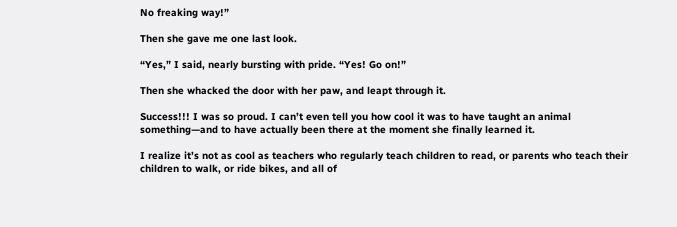No freaking way!”

Then she gave me one last look.

“Yes,” I said, nearly bursting with pride. “Yes! Go on!”

Then she whacked the door with her paw, and leapt through it.

Success!!! I was so proud. I can’t even tell you how cool it was to have taught an animal something—and to have actually been there at the moment she finally learned it.

I realize it’s not as cool as teachers who regularly teach children to read, or parents who teach their children to walk, or ride bikes, and all of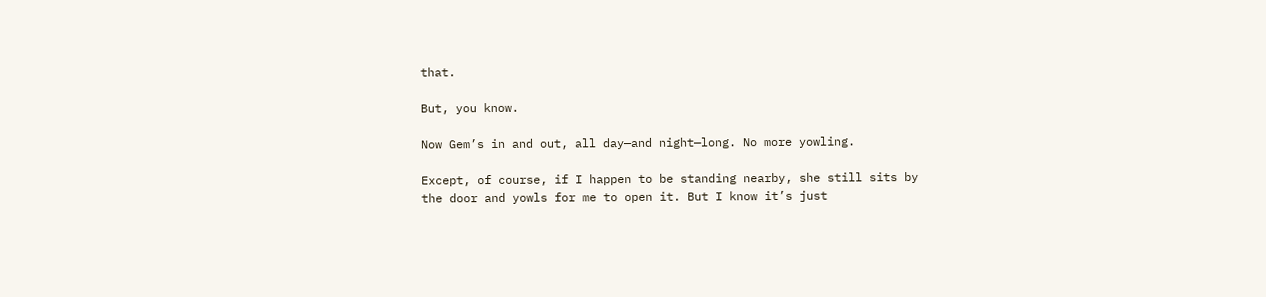that.

But, you know.

Now Gem’s in and out, all day—and night—long. No more yowling.

Except, of course, if I happen to be standing nearby, she still sits by the door and yowls for me to open it. But I know it’s just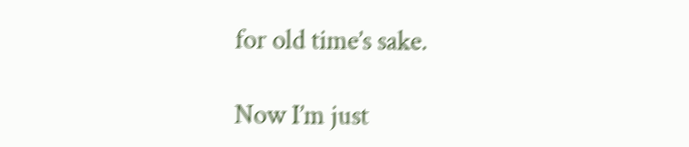for old time’s sake.

Now I’m just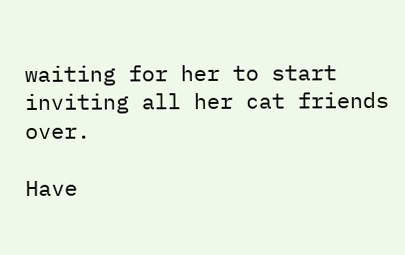waiting for her to start inviting all her cat friends over.

Have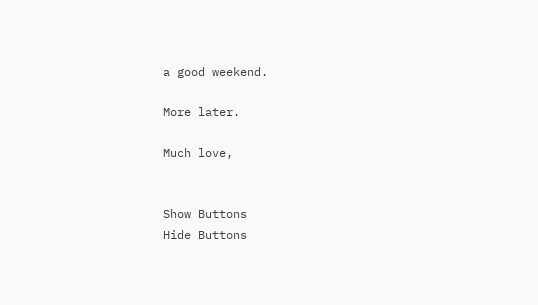a good weekend.

More later.

Much love,


Show Buttons
Hide Buttons